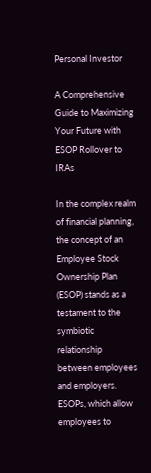Personal Investor

A Comprehensive Guide to Maximizing Your Future with ESOP Rollover to IRAs

In the complex realm of financial planning, the concept of an Employee Stock Ownership Plan (ESOP) stands as a testament to the symbiotic relationship between employees and employers. ESOPs, which allow employees to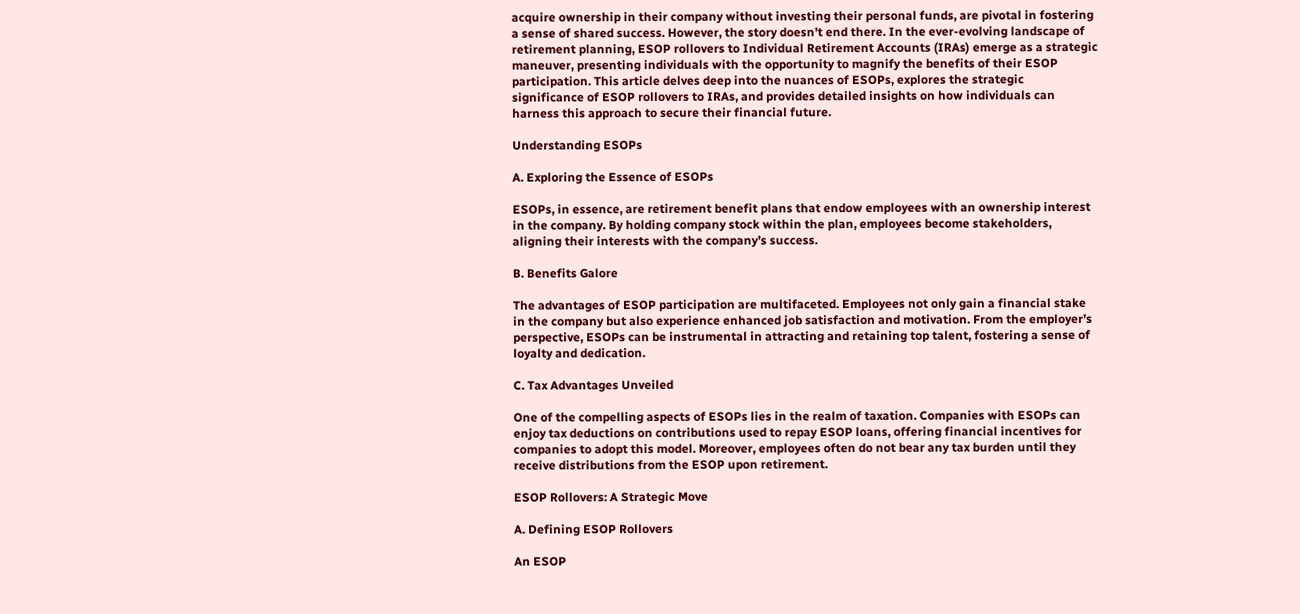acquire ownership in their company without investing their personal funds, are pivotal in fostering a sense of shared success. However, the story doesn’t end there. In the ever-evolving landscape of retirement planning, ESOP rollovers to Individual Retirement Accounts (IRAs) emerge as a strategic maneuver, presenting individuals with the opportunity to magnify the benefits of their ESOP participation. This article delves deep into the nuances of ESOPs, explores the strategic significance of ESOP rollovers to IRAs, and provides detailed insights on how individuals can harness this approach to secure their financial future.

Understanding ESOPs

A. Exploring the Essence of ESOPs

ESOPs, in essence, are retirement benefit plans that endow employees with an ownership interest in the company. By holding company stock within the plan, employees become stakeholders, aligning their interests with the company’s success.

B. Benefits Galore

The advantages of ESOP participation are multifaceted. Employees not only gain a financial stake in the company but also experience enhanced job satisfaction and motivation. From the employer’s perspective, ESOPs can be instrumental in attracting and retaining top talent, fostering a sense of loyalty and dedication.

C. Tax Advantages Unveiled

One of the compelling aspects of ESOPs lies in the realm of taxation. Companies with ESOPs can enjoy tax deductions on contributions used to repay ESOP loans, offering financial incentives for companies to adopt this model. Moreover, employees often do not bear any tax burden until they receive distributions from the ESOP upon retirement.

ESOP Rollovers: A Strategic Move

A. Defining ESOP Rollovers

An ESOP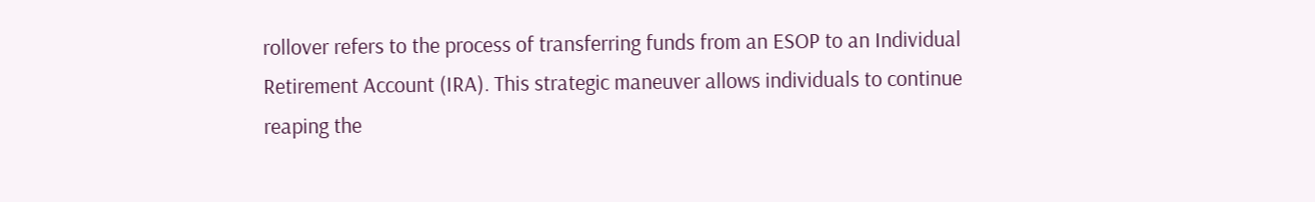rollover refers to the process of transferring funds from an ESOP to an Individual Retirement Account (IRA). This strategic maneuver allows individuals to continue reaping the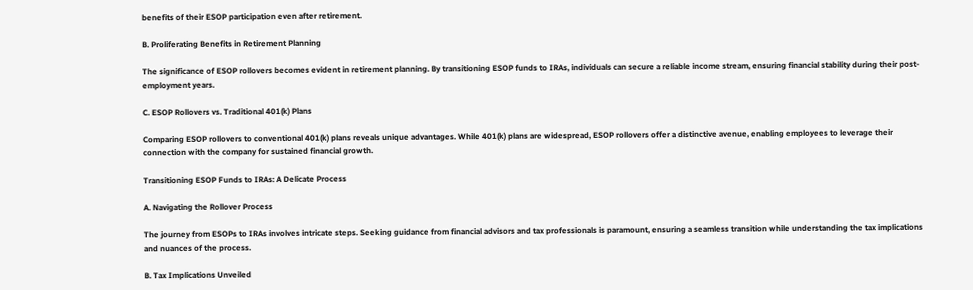benefits of their ESOP participation even after retirement.

B. Proliferating Benefits in Retirement Planning

The significance of ESOP rollovers becomes evident in retirement planning. By transitioning ESOP funds to IRAs, individuals can secure a reliable income stream, ensuring financial stability during their post-employment years.

C. ESOP Rollovers vs. Traditional 401(k) Plans

Comparing ESOP rollovers to conventional 401(k) plans reveals unique advantages. While 401(k) plans are widespread, ESOP rollovers offer a distinctive avenue, enabling employees to leverage their connection with the company for sustained financial growth.

Transitioning ESOP Funds to IRAs: A Delicate Process

A. Navigating the Rollover Process

The journey from ESOPs to IRAs involves intricate steps. Seeking guidance from financial advisors and tax professionals is paramount, ensuring a seamless transition while understanding the tax implications and nuances of the process.

B. Tax Implications Unveiled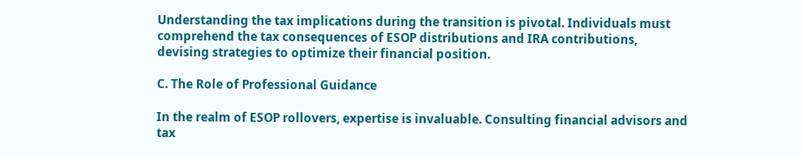Understanding the tax implications during the transition is pivotal. Individuals must comprehend the tax consequences of ESOP distributions and IRA contributions, devising strategies to optimize their financial position.

C. The Role of Professional Guidance

In the realm of ESOP rollovers, expertise is invaluable. Consulting financial advisors and tax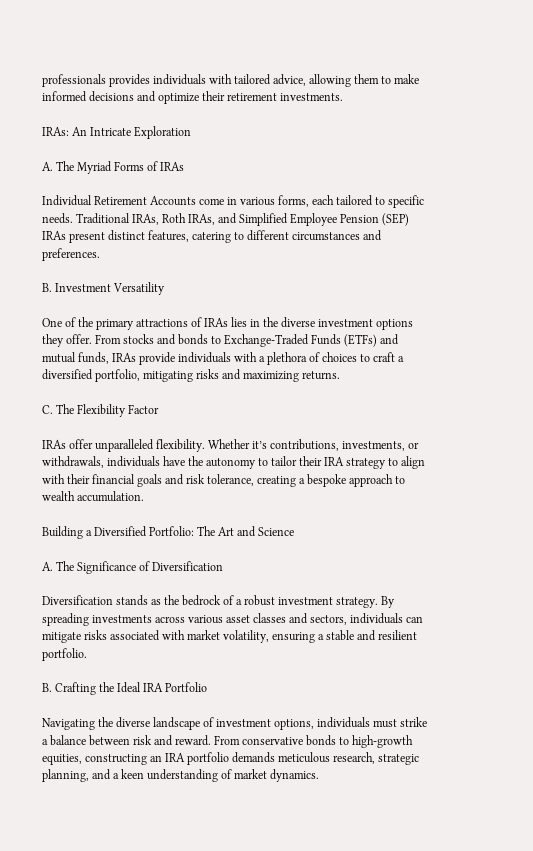professionals provides individuals with tailored advice, allowing them to make informed decisions and optimize their retirement investments.

IRAs: An Intricate Exploration

A. The Myriad Forms of IRAs

Individual Retirement Accounts come in various forms, each tailored to specific needs. Traditional IRAs, Roth IRAs, and Simplified Employee Pension (SEP) IRAs present distinct features, catering to different circumstances and preferences.

B. Investment Versatility

One of the primary attractions of IRAs lies in the diverse investment options they offer. From stocks and bonds to Exchange-Traded Funds (ETFs) and mutual funds, IRAs provide individuals with a plethora of choices to craft a diversified portfolio, mitigating risks and maximizing returns.

C. The Flexibility Factor

IRAs offer unparalleled flexibility. Whether it’s contributions, investments, or withdrawals, individuals have the autonomy to tailor their IRA strategy to align with their financial goals and risk tolerance, creating a bespoke approach to wealth accumulation.

Building a Diversified Portfolio: The Art and Science

A. The Significance of Diversification

Diversification stands as the bedrock of a robust investment strategy. By spreading investments across various asset classes and sectors, individuals can mitigate risks associated with market volatility, ensuring a stable and resilient portfolio.

B. Crafting the Ideal IRA Portfolio

Navigating the diverse landscape of investment options, individuals must strike a balance between risk and reward. From conservative bonds to high-growth equities, constructing an IRA portfolio demands meticulous research, strategic planning, and a keen understanding of market dynamics.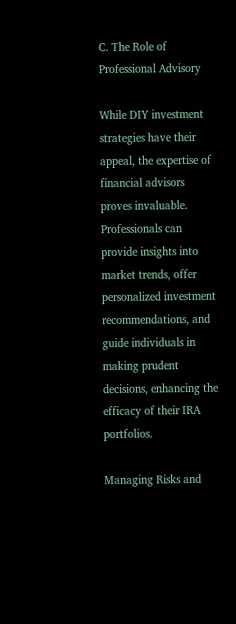C. The Role of Professional Advisory

While DIY investment strategies have their appeal, the expertise of financial advisors proves invaluable. Professionals can provide insights into market trends, offer personalized investment recommendations, and guide individuals in making prudent decisions, enhancing the efficacy of their IRA portfolios.

Managing Risks and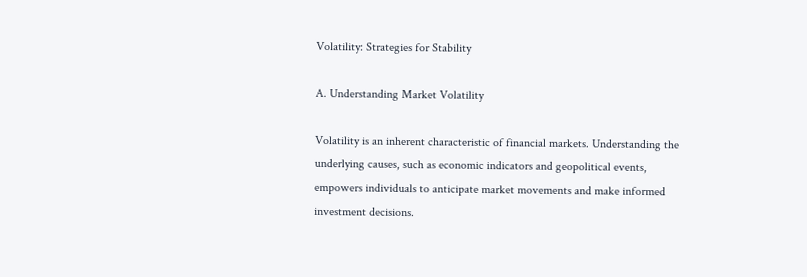Volatility: Strategies for Stability

A. Understanding Market Volatility

Volatility is an inherent characteristic of financial markets. Understanding the underlying causes, such as economic indicators and geopolitical events, empowers individuals to anticipate market movements and make informed investment decisions.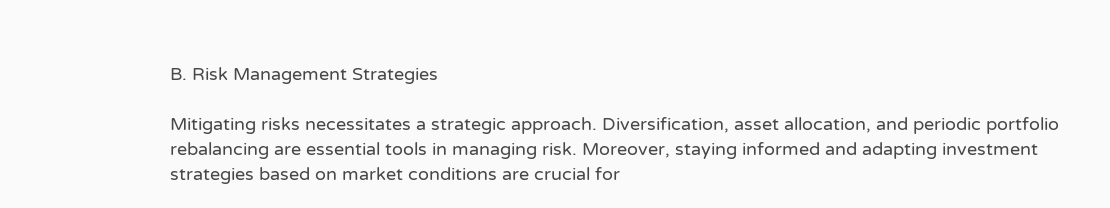B. Risk Management Strategies

Mitigating risks necessitates a strategic approach. Diversification, asset allocation, and periodic portfolio rebalancing are essential tools in managing risk. Moreover, staying informed and adapting investment strategies based on market conditions are crucial for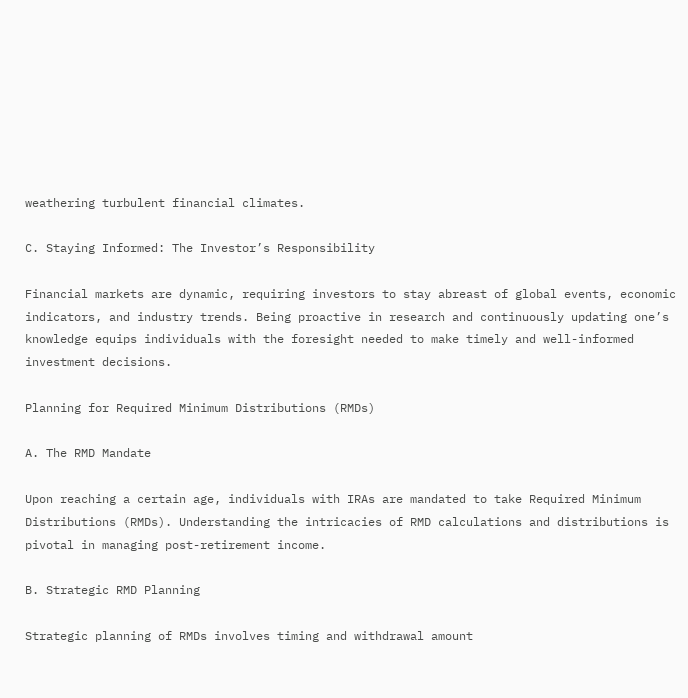weathering turbulent financial climates.

C. Staying Informed: The Investor’s Responsibility

Financial markets are dynamic, requiring investors to stay abreast of global events, economic indicators, and industry trends. Being proactive in research and continuously updating one’s knowledge equips individuals with the foresight needed to make timely and well-informed investment decisions.

Planning for Required Minimum Distributions (RMDs)

A. The RMD Mandate

Upon reaching a certain age, individuals with IRAs are mandated to take Required Minimum Distributions (RMDs). Understanding the intricacies of RMD calculations and distributions is pivotal in managing post-retirement income.

B. Strategic RMD Planning

Strategic planning of RMDs involves timing and withdrawal amount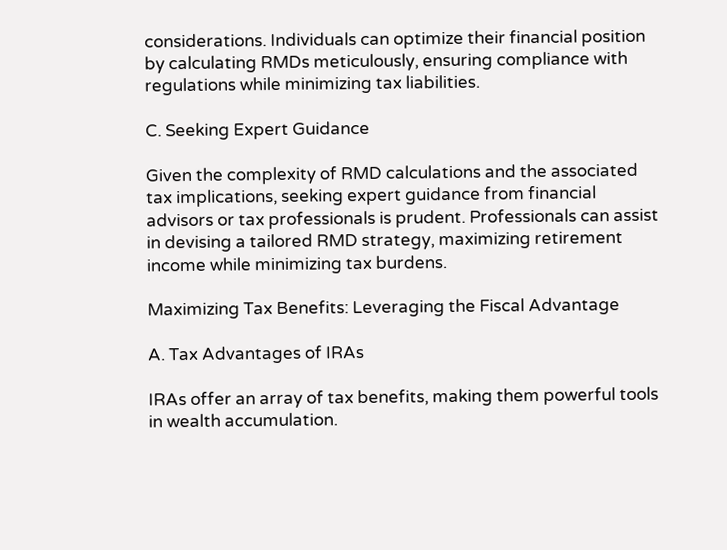considerations. Individuals can optimize their financial position by calculating RMDs meticulously, ensuring compliance with regulations while minimizing tax liabilities.

C. Seeking Expert Guidance

Given the complexity of RMD calculations and the associated tax implications, seeking expert guidance from financial advisors or tax professionals is prudent. Professionals can assist in devising a tailored RMD strategy, maximizing retirement income while minimizing tax burdens.

Maximizing Tax Benefits: Leveraging the Fiscal Advantage

A. Tax Advantages of IRAs

IRAs offer an array of tax benefits, making them powerful tools in wealth accumulation.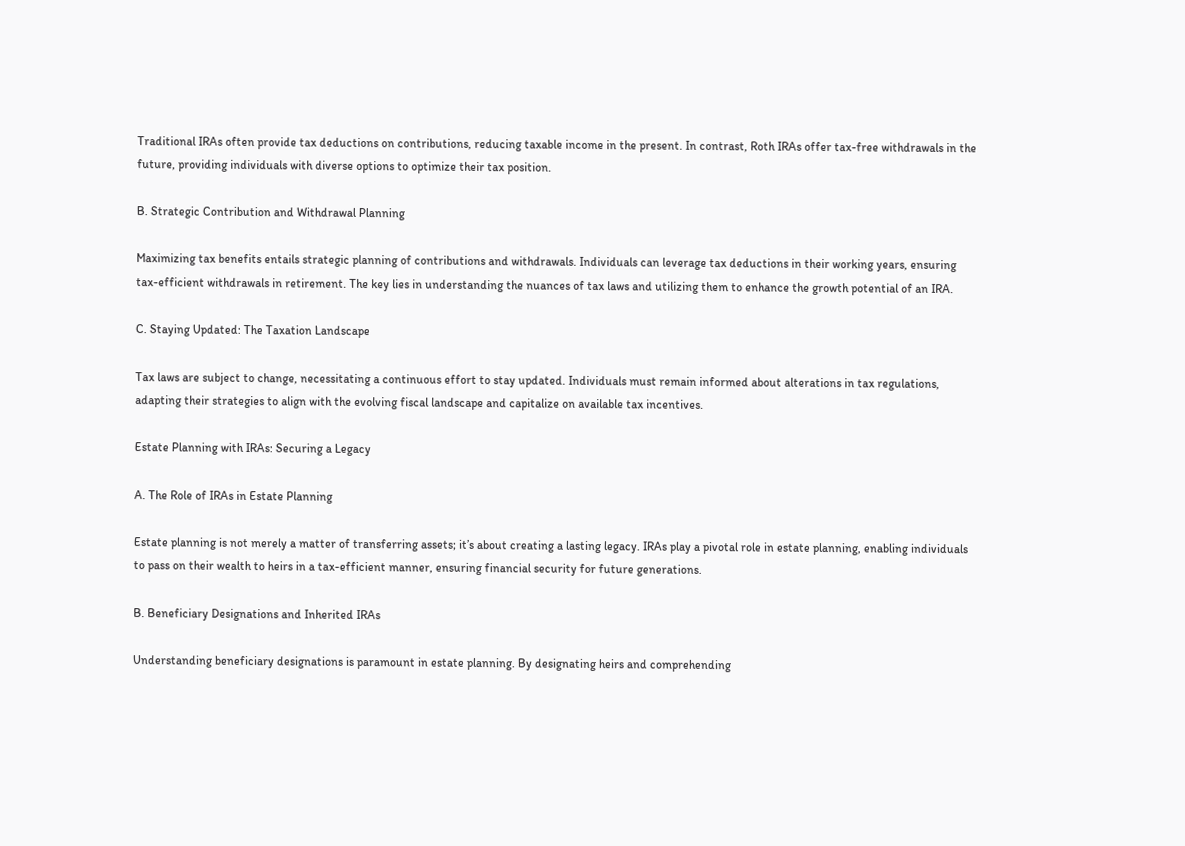Traditional IRAs often provide tax deductions on contributions, reducing taxable income in the present. In contrast, Roth IRAs offer tax-free withdrawals in the future, providing individuals with diverse options to optimize their tax position.

B. Strategic Contribution and Withdrawal Planning

Maximizing tax benefits entails strategic planning of contributions and withdrawals. Individuals can leverage tax deductions in their working years, ensuring tax-efficient withdrawals in retirement. The key lies in understanding the nuances of tax laws and utilizing them to enhance the growth potential of an IRA.

C. Staying Updated: The Taxation Landscape

Tax laws are subject to change, necessitating a continuous effort to stay updated. Individuals must remain informed about alterations in tax regulations, adapting their strategies to align with the evolving fiscal landscape and capitalize on available tax incentives.

Estate Planning with IRAs: Securing a Legacy

A. The Role of IRAs in Estate Planning

Estate planning is not merely a matter of transferring assets; it’s about creating a lasting legacy. IRAs play a pivotal role in estate planning, enabling individuals to pass on their wealth to heirs in a tax-efficient manner, ensuring financial security for future generations.

B. Beneficiary Designations and Inherited IRAs

Understanding beneficiary designations is paramount in estate planning. By designating heirs and comprehending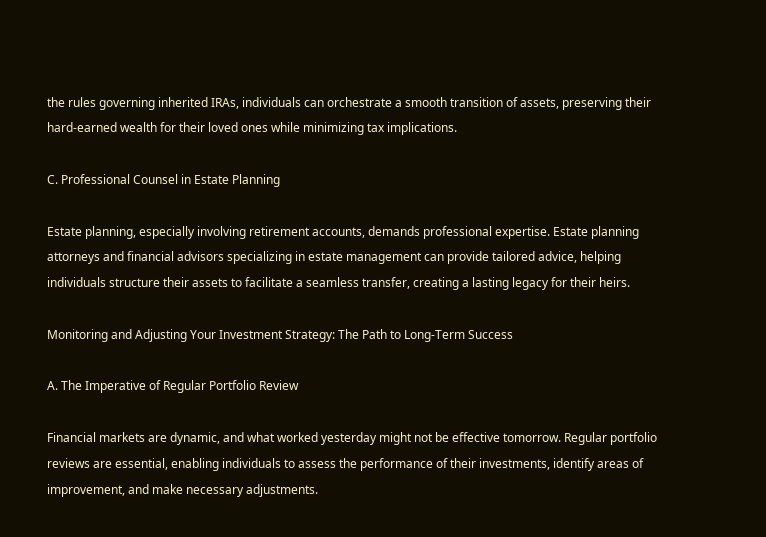the rules governing inherited IRAs, individuals can orchestrate a smooth transition of assets, preserving their hard-earned wealth for their loved ones while minimizing tax implications.

C. Professional Counsel in Estate Planning

Estate planning, especially involving retirement accounts, demands professional expertise. Estate planning attorneys and financial advisors specializing in estate management can provide tailored advice, helping individuals structure their assets to facilitate a seamless transfer, creating a lasting legacy for their heirs.

Monitoring and Adjusting Your Investment Strategy: The Path to Long-Term Success

A. The Imperative of Regular Portfolio Review

Financial markets are dynamic, and what worked yesterday might not be effective tomorrow. Regular portfolio reviews are essential, enabling individuals to assess the performance of their investments, identify areas of improvement, and make necessary adjustments.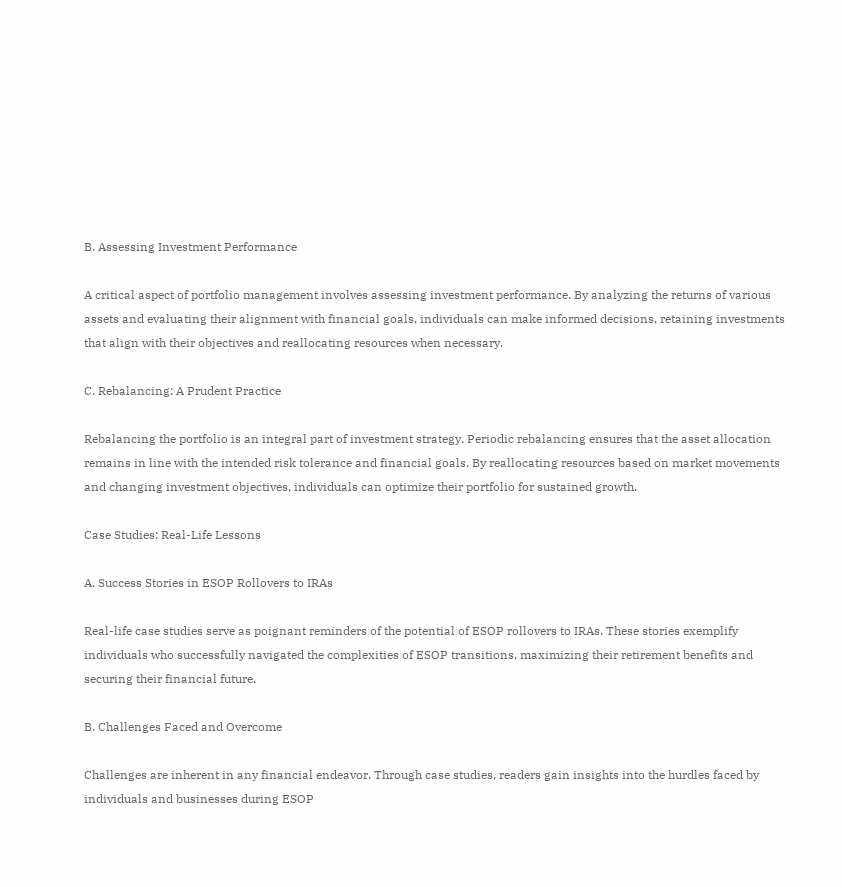B. Assessing Investment Performance

A critical aspect of portfolio management involves assessing investment performance. By analyzing the returns of various assets and evaluating their alignment with financial goals, individuals can make informed decisions, retaining investments that align with their objectives and reallocating resources when necessary.

C. Rebalancing: A Prudent Practice

Rebalancing the portfolio is an integral part of investment strategy. Periodic rebalancing ensures that the asset allocation remains in line with the intended risk tolerance and financial goals. By reallocating resources based on market movements and changing investment objectives, individuals can optimize their portfolio for sustained growth.

Case Studies: Real-Life Lessons

A. Success Stories in ESOP Rollovers to IRAs

Real-life case studies serve as poignant reminders of the potential of ESOP rollovers to IRAs. These stories exemplify individuals who successfully navigated the complexities of ESOP transitions, maximizing their retirement benefits and securing their financial future.

B. Challenges Faced and Overcome

Challenges are inherent in any financial endeavor. Through case studies, readers gain insights into the hurdles faced by individuals and businesses during ESOP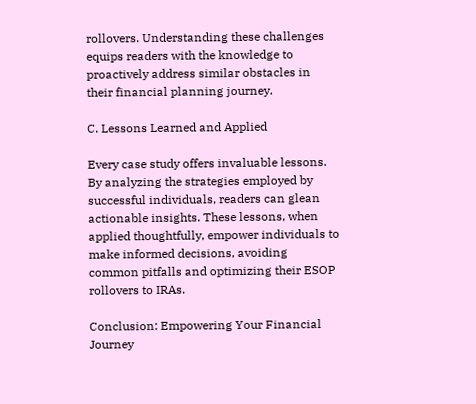rollovers. Understanding these challenges equips readers with the knowledge to proactively address similar obstacles in their financial planning journey.

C. Lessons Learned and Applied

Every case study offers invaluable lessons. By analyzing the strategies employed by successful individuals, readers can glean actionable insights. These lessons, when applied thoughtfully, empower individuals to make informed decisions, avoiding common pitfalls and optimizing their ESOP rollovers to IRAs.

Conclusion: Empowering Your Financial Journey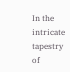In the intricate tapestry of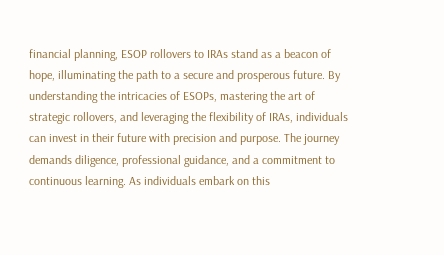financial planning, ESOP rollovers to IRAs stand as a beacon of hope, illuminating the path to a secure and prosperous future. By understanding the intricacies of ESOPs, mastering the art of strategic rollovers, and leveraging the flexibility of IRAs, individuals can invest in their future with precision and purpose. The journey demands diligence, professional guidance, and a commitment to continuous learning. As individuals embark on this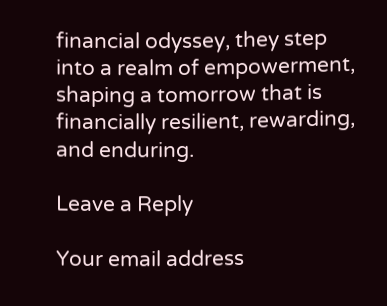financial odyssey, they step into a realm of empowerment, shaping a tomorrow that is financially resilient, rewarding, and enduring.

Leave a Reply

Your email address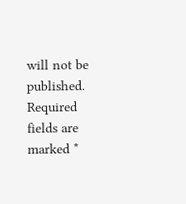will not be published. Required fields are marked *